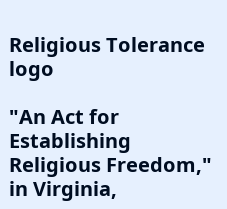Religious Tolerance logo

"An Act for Establishing Religious Freedom," in Virginia,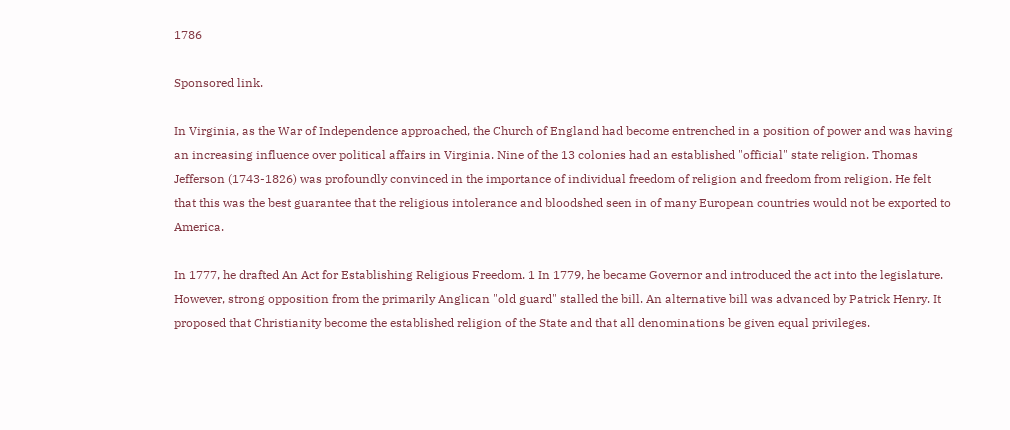1786

Sponsored link.

In Virginia, as the War of Independence approached, the Church of England had become entrenched in a position of power and was having an increasing influence over political affairs in Virginia. Nine of the 13 colonies had an established "official" state religion. Thomas Jefferson (1743-1826) was profoundly convinced in the importance of individual freedom of religion and freedom from religion. He felt that this was the best guarantee that the religious intolerance and bloodshed seen in of many European countries would not be exported to America.

In 1777, he drafted An Act for Establishing Religious Freedom. 1 In 1779, he became Governor and introduced the act into the legislature. However, strong opposition from the primarily Anglican "old guard" stalled the bill. An alternative bill was advanced by Patrick Henry. It proposed that Christianity become the established religion of the State and that all denominations be given equal privileges.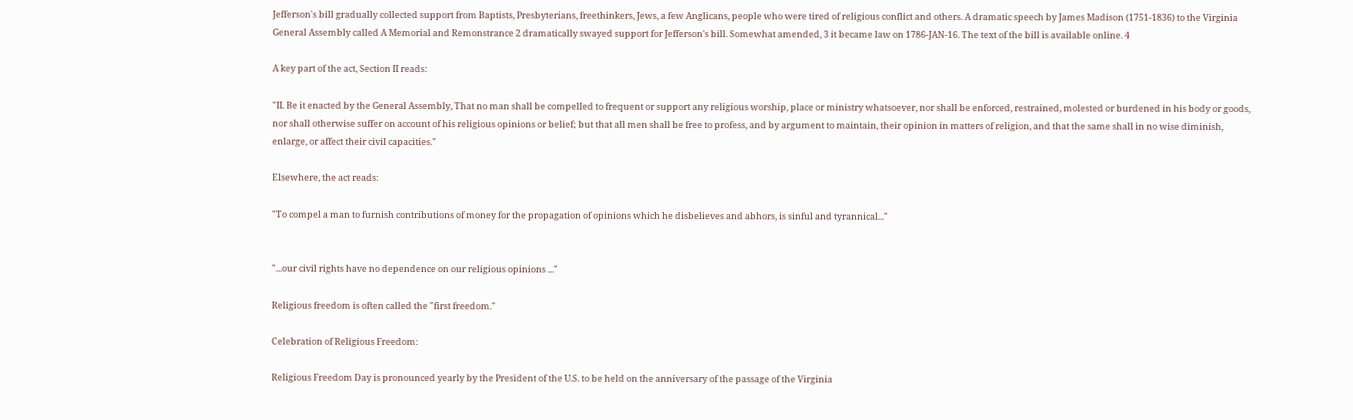Jefferson's bill gradually collected support from Baptists, Presbyterians, freethinkers, Jews, a few Anglicans, people who were tired of religious conflict and others. A dramatic speech by James Madison (1751-1836) to the Virginia General Assembly called A Memorial and Remonstrance 2 dramatically swayed support for Jefferson's bill. Somewhat amended, 3 it became law on 1786-JAN-16. The text of the bill is available online. 4

A key part of the act, Section II reads:

"II. Be it enacted by the General Assembly, That no man shall be compelled to frequent or support any religious worship, place or ministry whatsoever, nor shall be enforced, restrained, molested or burdened in his body or goods, nor shall otherwise suffer on account of his religious opinions or belief; but that all men shall be free to profess, and by argument to maintain, their opinion in matters of religion, and that the same shall in no wise diminish, enlarge, or affect their civil capacities."

Elsewhere, the act reads:

"To compel a man to furnish contributions of money for the propagation of opinions which he disbelieves and abhors, is sinful and tyrannical..."


"...our civil rights have no dependence on our religious opinions ..."

Religious freedom is often called the "first freedom."

Celebration of Religious Freedom:

Religious Freedom Day is pronounced yearly by the President of the U.S. to be held on the anniversary of the passage of the Virginia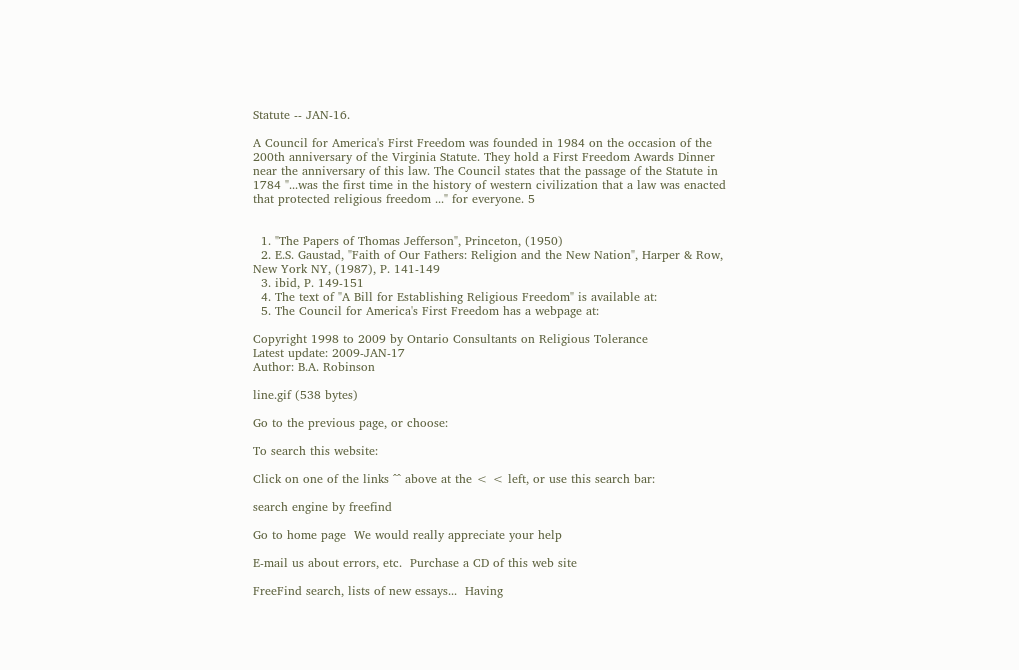Statute -- JAN-16.

A Council for America's First Freedom was founded in 1984 on the occasion of the 200th anniversary of the Virginia Statute. They hold a First Freedom Awards Dinner near the anniversary of this law. The Council states that the passage of the Statute in 1784 "...was the first time in the history of western civilization that a law was enacted that protected religious freedom ..." for everyone. 5


  1. "The Papers of Thomas Jefferson", Princeton, (1950)
  2. E.S. Gaustad, "Faith of Our Fathers: Religion and the New Nation", Harper & Row, New York NY, (1987), P. 141-149
  3. ibid, P. 149-151
  4. The text of "A Bill for Establishing Religious Freedom" is available at:
  5. The Council for America's First Freedom has a webpage at:

Copyright 1998 to 2009 by Ontario Consultants on Religious Tolerance
Latest update: 2009-JAN-17
Author: B.A. Robinson

line.gif (538 bytes)

Go to the previous page, or choose:

To search this website:

Click on one of the links ^^ above at the < < left, or use this search bar:

search engine by freefind

Go to home page  We would really appreciate your help

E-mail us about errors, etc.  Purchase a CD of this web site

FreeFind search, lists of new essays...  Having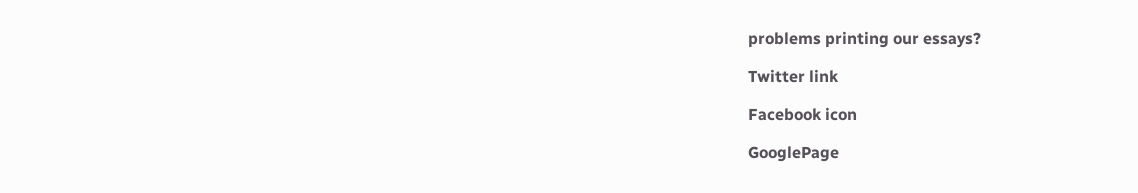problems printing our essays?

Twitter link

Facebook icon

GooglePage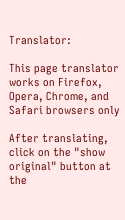Translator:

This page translator works on Firefox,
Opera, Chrome, and Safari browsers only

After translating, click on the "show
original" button at the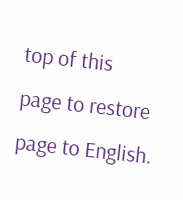top of this
page to restore page to English.